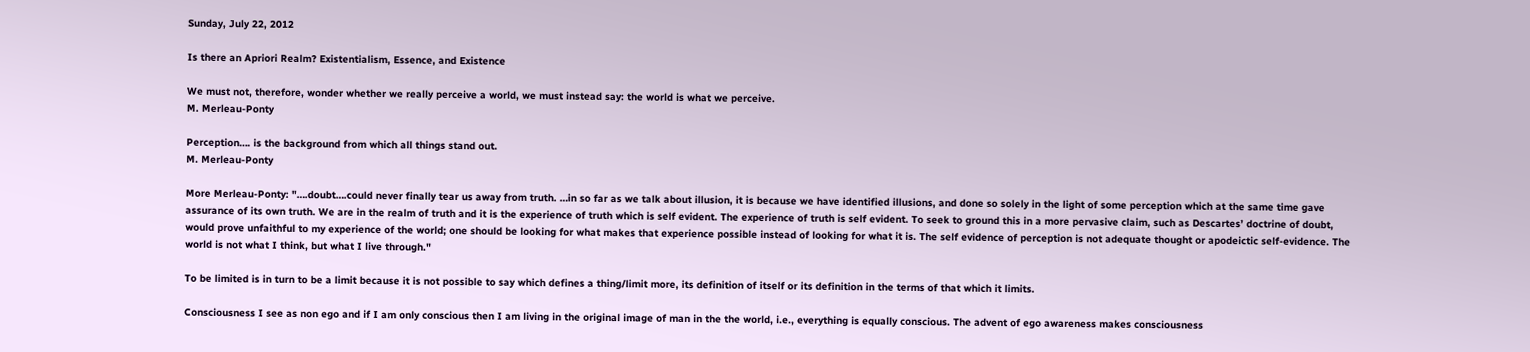Sunday, July 22, 2012

Is there an Apriori Realm? Existentialism, Essence, and Existence

We must not, therefore, wonder whether we really perceive a world, we must instead say: the world is what we perceive.
M. Merleau-Ponty

Perception…. is the background from which all things stand out.
M. Merleau-Ponty

More Merleau-Ponty: "….doubt….could never finally tear us away from truth. …in so far as we talk about illusion, it is because we have identified illusions, and done so solely in the light of some perception which at the same time gave assurance of its own truth. We are in the realm of truth and it is the experience of truth which is self evident. The experience of truth is self evident. To seek to ground this in a more pervasive claim, such as Descartes’ doctrine of doubt, would prove unfaithful to my experience of the world; one should be looking for what makes that experience possible instead of looking for what it is. The self evidence of perception is not adequate thought or apodeictic self-evidence. The world is not what I think, but what I live through."

To be limited is in turn to be a limit because it is not possible to say which defines a thing/limit more, its definition of itself or its definition in the terms of that which it limits.

Consciousness I see as non ego and if I am only conscious then I am living in the original image of man in the the world, i.e., everything is equally conscious. The advent of ego awareness makes consciousness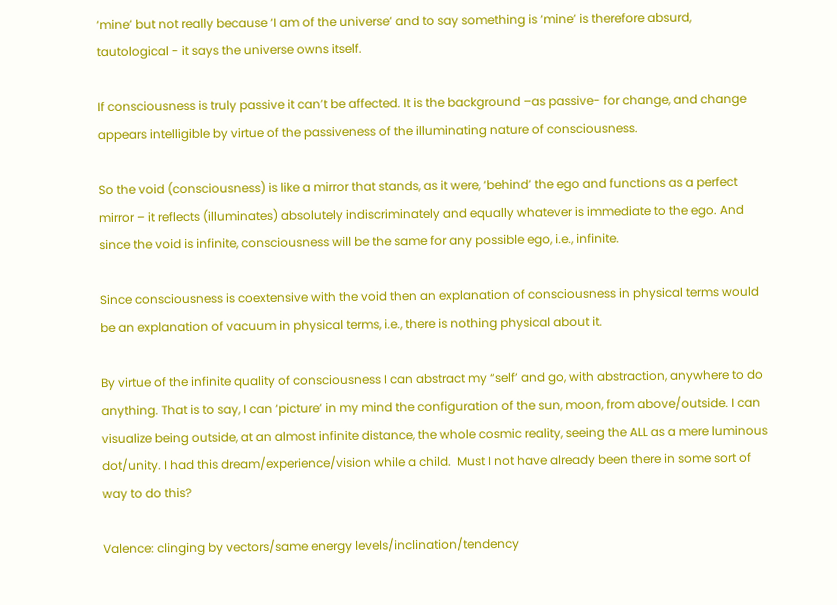‘mine’ but not really because ‘I am of the universe’ and to say something is ‘mine’ is therefore absurd, tautological - it says the universe owns itself.

If consciousness is truly passive it can’t be affected. It is the background –as passive- for change, and change appears intelligible by virtue of the passiveness of the illuminating nature of consciousness.

So the void (consciousness) is like a mirror that stands, as it were, ‘behind’ the ego and functions as a perfect mirror – it reflects (illuminates) absolutely indiscriminately and equally whatever is immediate to the ego. And since the void is infinite, consciousness will be the same for any possible ego, i.e., infinite.

Since consciousness is coextensive with the void then an explanation of consciousness in physical terms would be an explanation of vacuum in physical terms, i.e., there is nothing physical about it.

By virtue of the infinite quality of consciousness I can abstract my “self’ and go, with abstraction, anywhere to do anything. That is to say, I can ‘picture’ in my mind the configuration of the sun, moon, from above/outside. I can visualize being outside, at an almost infinite distance, the whole cosmic reality, seeing the ALL as a mere luminous dot/unity. I had this dream/experience/vision while a child.  Must I not have already been there in some sort of way to do this?

Valence: clinging by vectors/same energy levels/inclination/tendency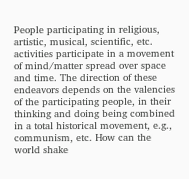People participating in religious, artistic, musical, scientific, etc. activities participate in a movement of mind/matter spread over space and time. The direction of these endeavors depends on the valencies of the participating people, in their thinking and doing being combined in a total historical movement, e.g., communism, etc. How can the world shake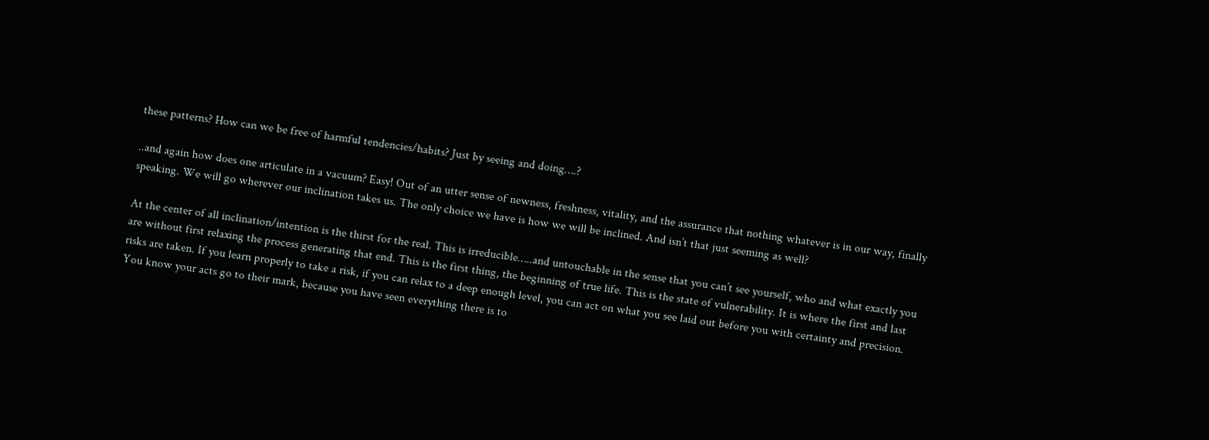these patterns? How can we be free of harmful tendencies/habits? Just by seeing and doing….?

..and again how does one articulate in a vacuum? Easy! Out of an utter sense of newness, freshness, vitality, and the assurance that nothing whatever is in our way, finally speaking. We will go wherever our inclination takes us. The only choice we have is how we will be inclined. And isn’t that just seeming as well?

At the center of all inclination/intention is the thirst for the real. This is irreducible…..and untouchable in the sense that you can’t see yourself, who and what exactly you are without first relaxing the process generating that end. This is the first thing, the beginning of true life. This is the state of vulnerability. It is where the first and last risks are taken. If you learn properly to take a risk, if you can relax to a deep enough level, you can act on what you see laid out before you with certainty and precision. You know your acts go to their mark, because you have seen everything there is to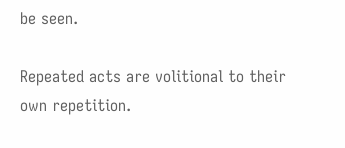be seen.

Repeated acts are volitional to their own repetition.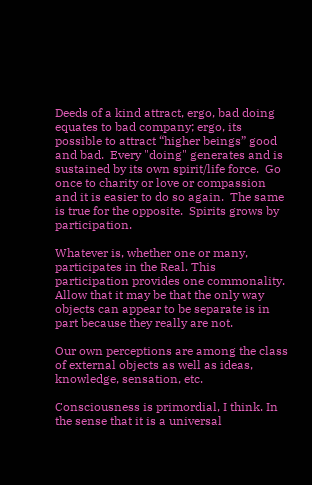Deeds of a kind attract, ergo, bad doing equates to bad company; ergo, its possible to attract “higher beings” good and bad.  Every "doing" generates and is sustained by its own spirit/life force.  Go once to charity or love or compassion and it is easier to do so again.  The same is true for the opposite.  Spirits grows by participation.

Whatever is, whether one or many, participates in the Real. This participation provides one commonality. Allow that it may be that the only way objects can appear to be separate is in part because they really are not.

Our own perceptions are among the class of external objects as well as ideas, knowledge, sensation, etc.

Consciousness is primordial, I think. In the sense that it is a universal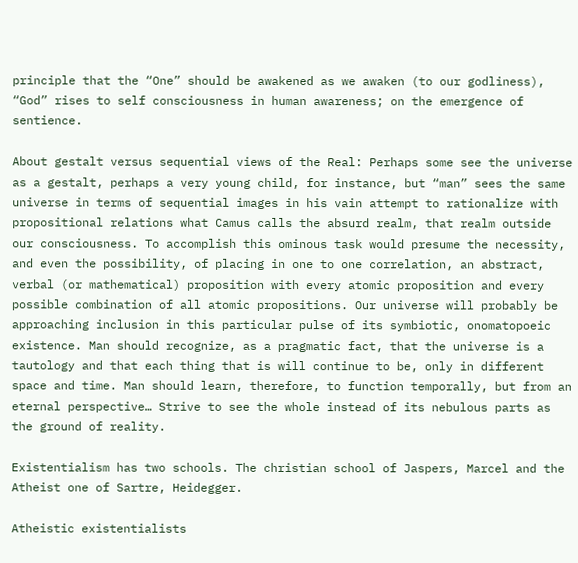principle that the “One” should be awakened as we awaken (to our godliness), “God” rises to self consciousness in human awareness; on the emergence of sentience.

About gestalt versus sequential views of the Real: Perhaps some see the universe as a gestalt, perhaps a very young child, for instance, but “man” sees the same universe in terms of sequential images in his vain attempt to rationalize with propositional relations what Camus calls the absurd realm, that realm outside our consciousness. To accomplish this ominous task would presume the necessity, and even the possibility, of placing in one to one correlation, an abstract, verbal (or mathematical) proposition with every atomic proposition and every possible combination of all atomic propositions. Our universe will probably be approaching inclusion in this particular pulse of its symbiotic, onomatopoeic existence. Man should recognize, as a pragmatic fact, that the universe is a tautology and that each thing that is will continue to be, only in different space and time. Man should learn, therefore, to function temporally, but from an eternal perspective… Strive to see the whole instead of its nebulous parts as the ground of reality.

Existentialism has two schools. The christian school of Jaspers, Marcel and the Atheist one of Sartre, Heidegger.

Atheistic existentialists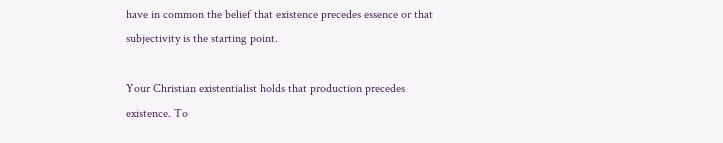have in common the belief that existence precedes essence or that subjectivity is the starting point.

Your Christian existentialist holds that production precedes existence. To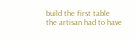build the first table the artisan had to have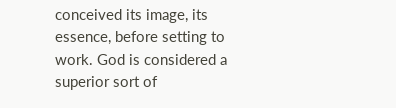conceived its image, its essence, before setting to work. God is considered a superior sort of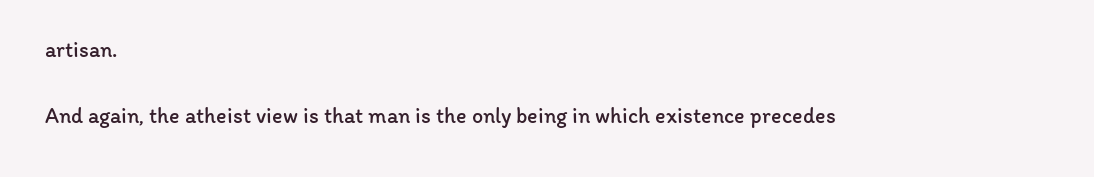artisan.

And again, the atheist view is that man is the only being in which existence precedes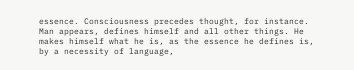essence. Consciousness precedes thought, for instance. Man appears, defines himself and all other things. He makes himself what he is, as the essence he defines is, by a necessity of language,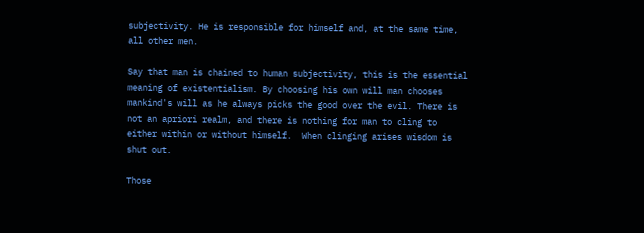subjectivity. He is responsible for himself and, at the same time, all other men.

Say that man is chained to human subjectivity, this is the essential meaning of existentialism. By choosing his own will man chooses mankind's will as he always picks the good over the evil. There is not an apriori realm, and there is nothing for man to cling to either within or without himself.  When clinging arises wisdom is shut out.

Those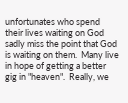unfortunates who spend their lives waiting on God sadly miss the point that God is waiting on them.  Many live in hope of getting a better gig in "heaven".  Really, we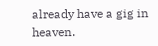already have a gig in heaven.